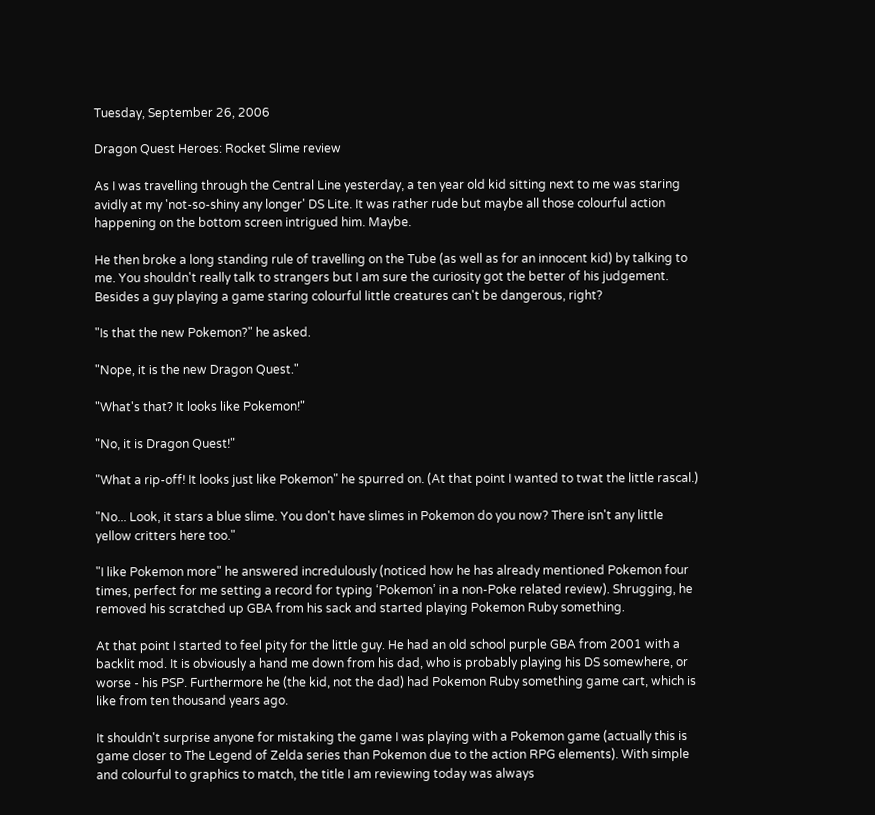Tuesday, September 26, 2006

Dragon Quest Heroes: Rocket Slime review

As I was travelling through the Central Line yesterday, a ten year old kid sitting next to me was staring avidly at my 'not-so-shiny any longer' DS Lite. It was rather rude but maybe all those colourful action happening on the bottom screen intrigued him. Maybe.

He then broke a long standing rule of travelling on the Tube (as well as for an innocent kid) by talking to me. You shouldn't really talk to strangers but I am sure the curiosity got the better of his judgement. Besides a guy playing a game staring colourful little creatures can't be dangerous, right?

"Is that the new Pokemon?" he asked.

"Nope, it is the new Dragon Quest."

"What's that? It looks like Pokemon!"

"No, it is Dragon Quest!"

"What a rip-off! It looks just like Pokemon" he spurred on. (At that point I wanted to twat the little rascal.)

"No... Look, it stars a blue slime. You don't have slimes in Pokemon do you now? There isn't any little yellow critters here too."

"I like Pokemon more" he answered incredulously (noticed how he has already mentioned Pokemon four times, perfect for me setting a record for typing ‘Pokemon’ in a non-Poke related review). Shrugging, he removed his scratched up GBA from his sack and started playing Pokemon Ruby something.

At that point I started to feel pity for the little guy. He had an old school purple GBA from 2001 with a backlit mod. It is obviously a hand me down from his dad, who is probably playing his DS somewhere, or worse - his PSP. Furthermore he (the kid, not the dad) had Pokemon Ruby something game cart, which is like from ten thousand years ago.

It shouldn't surprise anyone for mistaking the game I was playing with a Pokemon game (actually this is game closer to The Legend of Zelda series than Pokemon due to the action RPG elements). With simple and colourful to graphics to match, the title I am reviewing today was always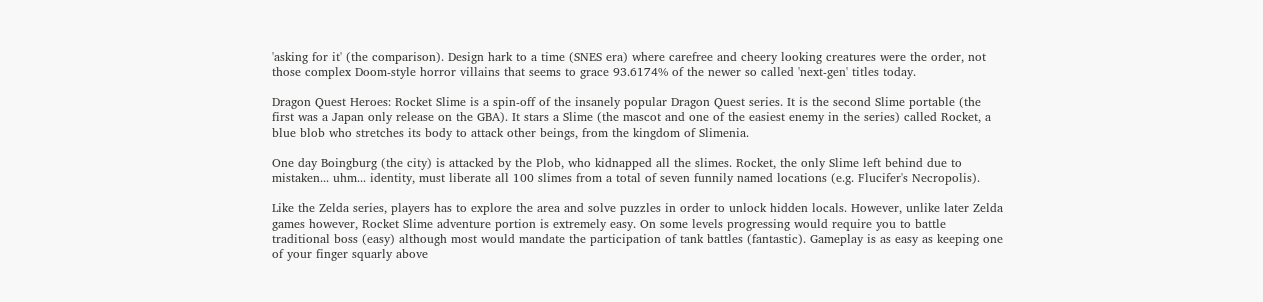'asking for it' (the comparison). Design hark to a time (SNES era) where carefree and cheery looking creatures were the order, not those complex Doom-style horror villains that seems to grace 93.6174% of the newer so called 'next-gen' titles today.

Dragon Quest Heroes: Rocket Slime is a spin-off of the insanely popular Dragon Quest series. It is the second Slime portable (the first was a Japan only release on the GBA). It stars a Slime (the mascot and one of the easiest enemy in the series) called Rocket, a blue blob who stretches its body to attack other beings, from the kingdom of Slimenia.

One day Boingburg (the city) is attacked by the Plob, who kidnapped all the slimes. Rocket, the only Slime left behind due to mistaken... uhm... identity, must liberate all 100 slimes from a total of seven funnily named locations (e.g. Flucifer's Necropolis).

Like the Zelda series, players has to explore the area and solve puzzles in order to unlock hidden locals. However, unlike later Zelda games however, Rocket Slime adventure portion is extremely easy. On some levels progressing would require you to battle traditional boss (easy) although most would mandate the participation of tank battles (fantastic). Gameplay is as easy as keeping one of your finger squarly above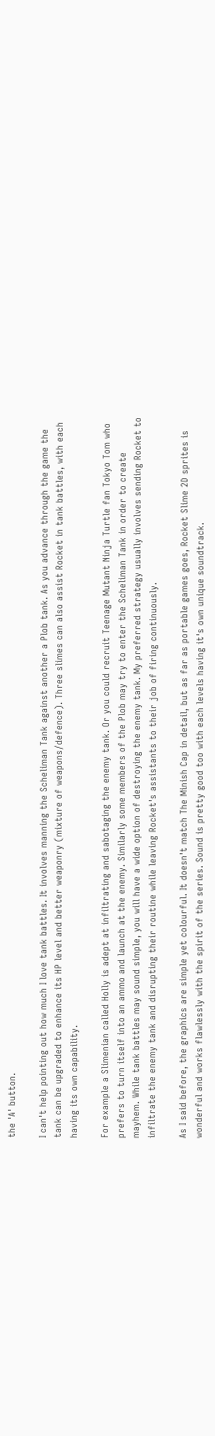the 'A' button.

I can't help pointing out how much I love tank battles. It involves manning the Scheliman Tank against another a Plob tank. As you advance through the game the tank can be upgraded to enhance its HP level and better weaponry (mixture of weapons/defence). Three slimes can also assist Rocket in tank battles, with each having its own capability.

For example a Slimenian called Holly is adept at infiltrating and sabotaging the enemy tank. Or you could recruit Teenage Mutant Ninja Turtle fan Tokyo Tom who prefers to turn itself into an ammo and launch at the enemy. Similarly some members of the Plob may try to enter the Scheliman Tank in order to create mayhem. While tank battles may sound simple, you will have a wide option of destroying the enemy tank. My preferred strategy usually involves sending Rocket to infiltrate the enemy tank and disrupting their routine while leaving Rocket's assistants to their job of firing continuously.

As I said before, the graphics are simple yet colourful. It doesn't match The Minish Cap in detail, but as far as portable games goes, Rocket Slime 2D sprites is wonderful and works flawlessly with the spirit of the series. Sound is pretty good too with each levels having it's own unique soundtrack.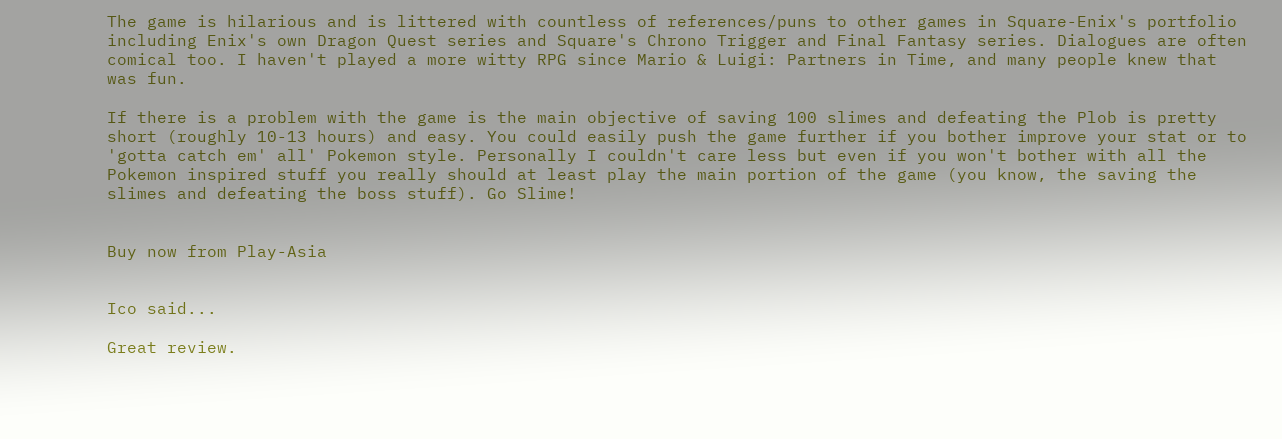The game is hilarious and is littered with countless of references/puns to other games in Square-Enix's portfolio including Enix's own Dragon Quest series and Square's Chrono Trigger and Final Fantasy series. Dialogues are often comical too. I haven't played a more witty RPG since Mario & Luigi: Partners in Time, and many people knew that was fun.

If there is a problem with the game is the main objective of saving 100 slimes and defeating the Plob is pretty short (roughly 10-13 hours) and easy. You could easily push the game further if you bother improve your stat or to 'gotta catch em' all' Pokemon style. Personally I couldn't care less but even if you won't bother with all the Pokemon inspired stuff you really should at least play the main portion of the game (you know, the saving the slimes and defeating the boss stuff). Go Slime!


Buy now from Play-Asia


Ico said...

Great review.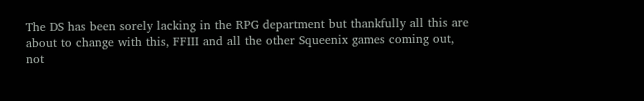The DS has been sorely lacking in the RPG department but thankfully all this are about to change with this, FFIII and all the other Squeenix games coming out, not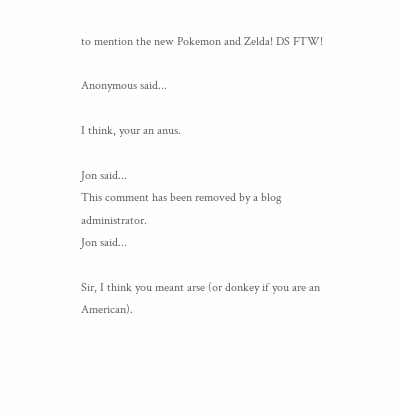to mention the new Pokemon and Zelda! DS FTW!

Anonymous said...

I think, your an anus.

Jon said...
This comment has been removed by a blog administrator.
Jon said...

Sir, I think you meant arse (or donkey if you are an American).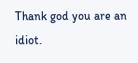Thank god you are an idiot.